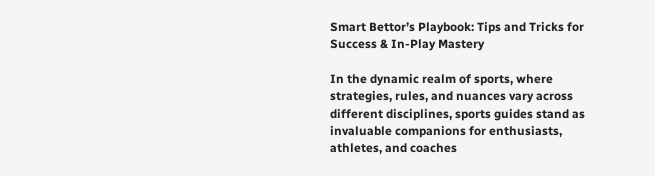Smart Bettor’s Playbook: Tips and Tricks for Success & In-Play Mastery

In the dynamic realm of sports, where strategies, rules, and nuances vary across different disciplines, sports guides stand as invaluable companions for enthusiasts, athletes, and coaches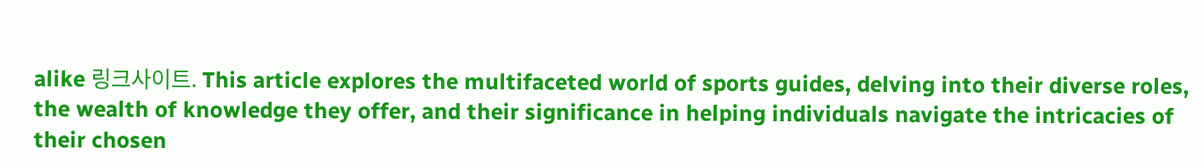alike 링크사이트. This article explores the multifaceted world of sports guides, delving into their diverse roles, the wealth of knowledge they offer, and their significance in helping individuals navigate the intricacies of their chosen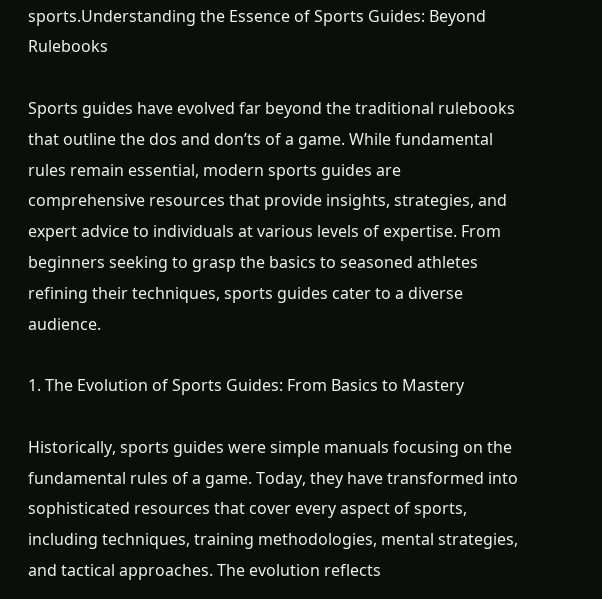sports.Understanding the Essence of Sports Guides: Beyond Rulebooks

Sports guides have evolved far beyond the traditional rulebooks that outline the dos and don’ts of a game. While fundamental rules remain essential, modern sports guides are comprehensive resources that provide insights, strategies, and expert advice to individuals at various levels of expertise. From beginners seeking to grasp the basics to seasoned athletes refining their techniques, sports guides cater to a diverse audience.

1. The Evolution of Sports Guides: From Basics to Mastery

Historically, sports guides were simple manuals focusing on the fundamental rules of a game. Today, they have transformed into sophisticated resources that cover every aspect of sports, including techniques, training methodologies, mental strategies, and tactical approaches. The evolution reflects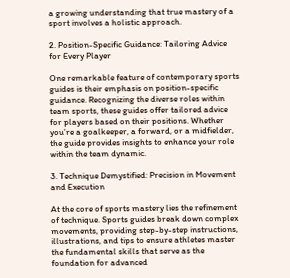a growing understanding that true mastery of a sport involves a holistic approach.

2. Position-Specific Guidance: Tailoring Advice for Every Player

One remarkable feature of contemporary sports guides is their emphasis on position-specific guidance. Recognizing the diverse roles within team sports, these guides offer tailored advice for players based on their positions. Whether you’re a goalkeeper, a forward, or a midfielder, the guide provides insights to enhance your role within the team dynamic.

3. Technique Demystified: Precision in Movement and Execution

At the core of sports mastery lies the refinement of technique. Sports guides break down complex movements, providing step-by-step instructions, illustrations, and tips to ensure athletes master the fundamental skills that serve as the foundation for advanced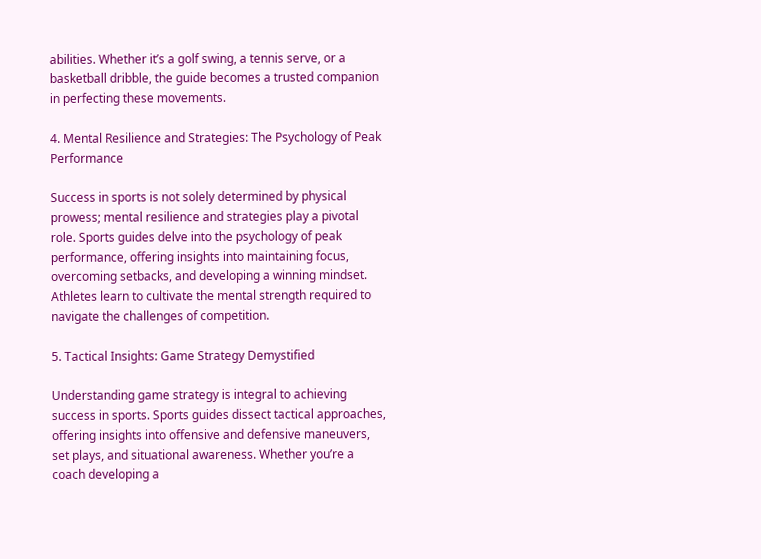abilities. Whether it’s a golf swing, a tennis serve, or a basketball dribble, the guide becomes a trusted companion in perfecting these movements.

4. Mental Resilience and Strategies: The Psychology of Peak Performance

Success in sports is not solely determined by physical prowess; mental resilience and strategies play a pivotal role. Sports guides delve into the psychology of peak performance, offering insights into maintaining focus, overcoming setbacks, and developing a winning mindset. Athletes learn to cultivate the mental strength required to navigate the challenges of competition.

5. Tactical Insights: Game Strategy Demystified

Understanding game strategy is integral to achieving success in sports. Sports guides dissect tactical approaches, offering insights into offensive and defensive maneuvers, set plays, and situational awareness. Whether you’re a coach developing a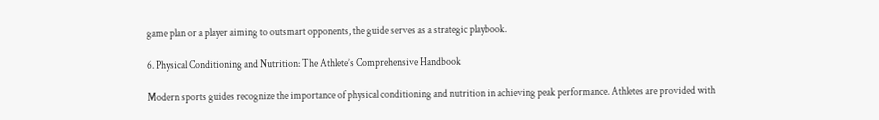game plan or a player aiming to outsmart opponents, the guide serves as a strategic playbook.

6. Physical Conditioning and Nutrition: The Athlete’s Comprehensive Handbook

Modern sports guides recognize the importance of physical conditioning and nutrition in achieving peak performance. Athletes are provided with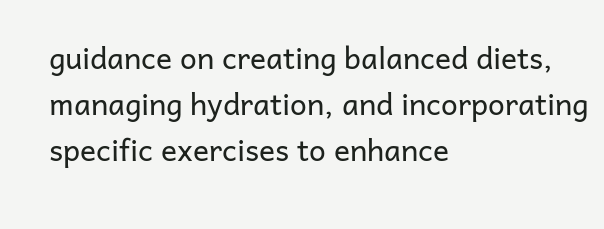guidance on creating balanced diets, managing hydration, and incorporating specific exercises to enhance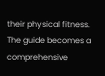their physical fitness. The guide becomes a comprehensive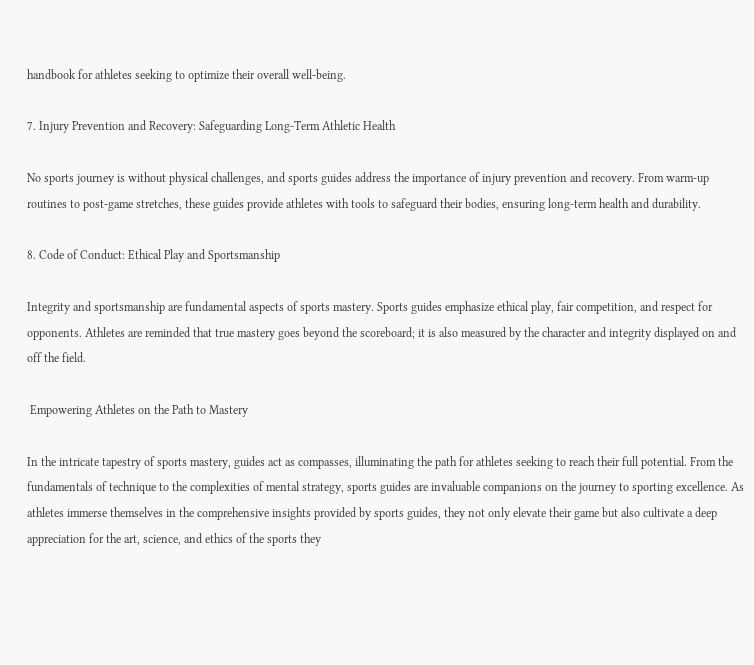handbook for athletes seeking to optimize their overall well-being.

7. Injury Prevention and Recovery: Safeguarding Long-Term Athletic Health

No sports journey is without physical challenges, and sports guides address the importance of injury prevention and recovery. From warm-up routines to post-game stretches, these guides provide athletes with tools to safeguard their bodies, ensuring long-term health and durability.

8. Code of Conduct: Ethical Play and Sportsmanship

Integrity and sportsmanship are fundamental aspects of sports mastery. Sports guides emphasize ethical play, fair competition, and respect for opponents. Athletes are reminded that true mastery goes beyond the scoreboard; it is also measured by the character and integrity displayed on and off the field.

 Empowering Athletes on the Path to Mastery

In the intricate tapestry of sports mastery, guides act as compasses, illuminating the path for athletes seeking to reach their full potential. From the fundamentals of technique to the complexities of mental strategy, sports guides are invaluable companions on the journey to sporting excellence. As athletes immerse themselves in the comprehensive insights provided by sports guides, they not only elevate their game but also cultivate a deep appreciation for the art, science, and ethics of the sports they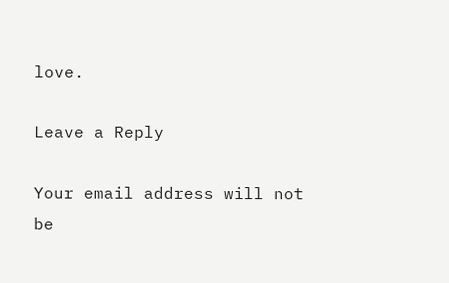love.

Leave a Reply

Your email address will not be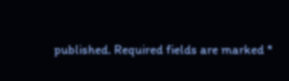published. Required fields are marked *